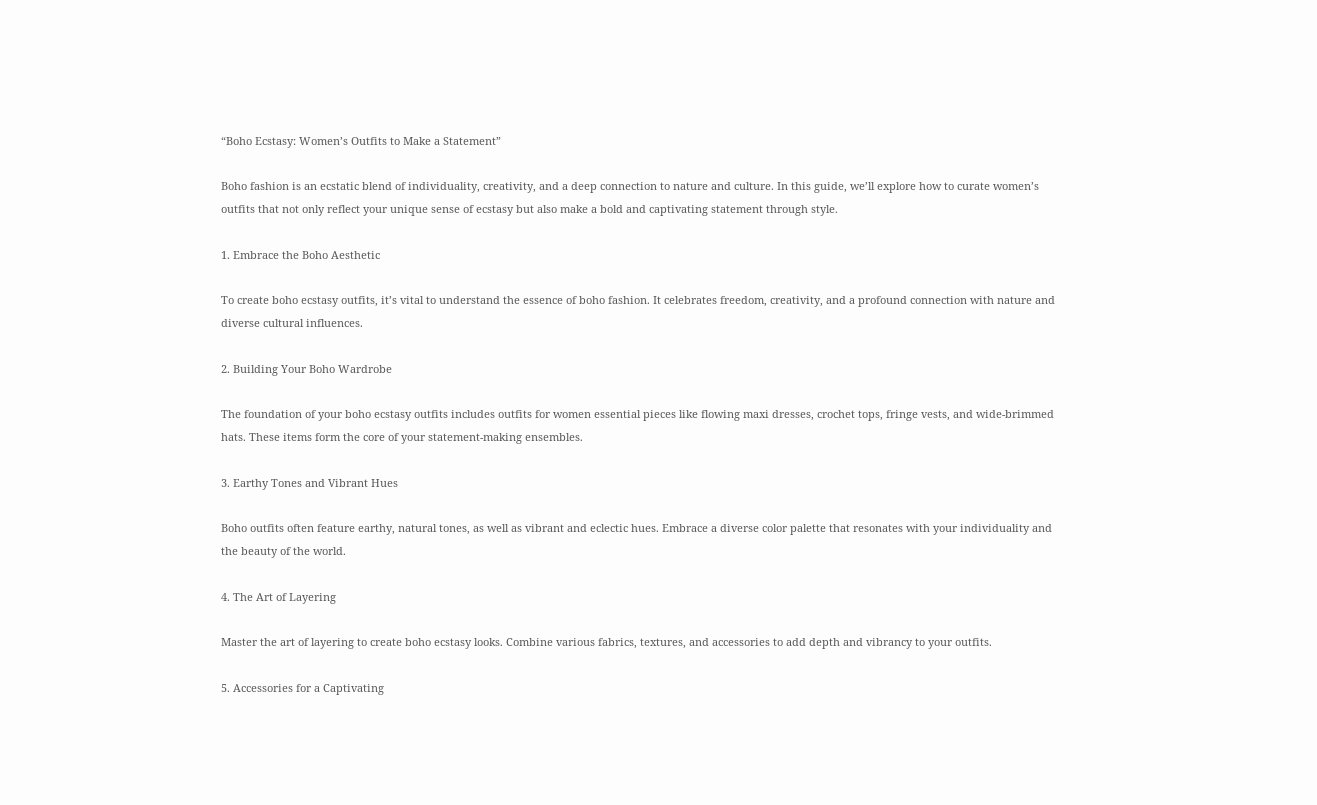“Boho Ecstasy: Women’s Outfits to Make a Statement”

Boho fashion is an ecstatic blend of individuality, creativity, and a deep connection to nature and culture. In this guide, we’ll explore how to curate women’s outfits that not only reflect your unique sense of ecstasy but also make a bold and captivating statement through style.

1. Embrace the Boho Aesthetic

To create boho ecstasy outfits, it’s vital to understand the essence of boho fashion. It celebrates freedom, creativity, and a profound connection with nature and diverse cultural influences.

2. Building Your Boho Wardrobe

The foundation of your boho ecstasy outfits includes outfits for women essential pieces like flowing maxi dresses, crochet tops, fringe vests, and wide-brimmed hats. These items form the core of your statement-making ensembles.

3. Earthy Tones and Vibrant Hues

Boho outfits often feature earthy, natural tones, as well as vibrant and eclectic hues. Embrace a diverse color palette that resonates with your individuality and the beauty of the world.

4. The Art of Layering

Master the art of layering to create boho ecstasy looks. Combine various fabrics, textures, and accessories to add depth and vibrancy to your outfits.

5. Accessories for a Captivating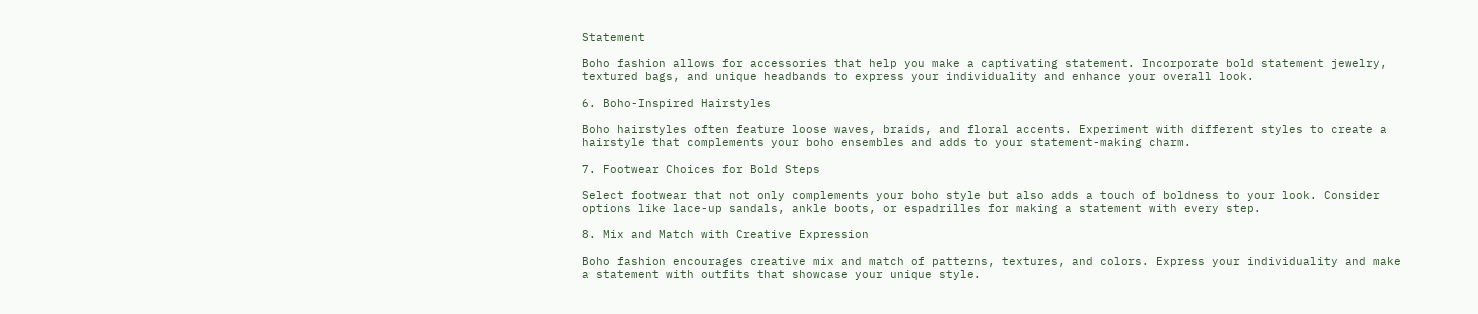Statement

Boho fashion allows for accessories that help you make a captivating statement. Incorporate bold statement jewelry, textured bags, and unique headbands to express your individuality and enhance your overall look.

6. Boho-Inspired Hairstyles

Boho hairstyles often feature loose waves, braids, and floral accents. Experiment with different styles to create a hairstyle that complements your boho ensembles and adds to your statement-making charm.

7. Footwear Choices for Bold Steps

Select footwear that not only complements your boho style but also adds a touch of boldness to your look. Consider options like lace-up sandals, ankle boots, or espadrilles for making a statement with every step.

8. Mix and Match with Creative Expression

Boho fashion encourages creative mix and match of patterns, textures, and colors. Express your individuality and make a statement with outfits that showcase your unique style.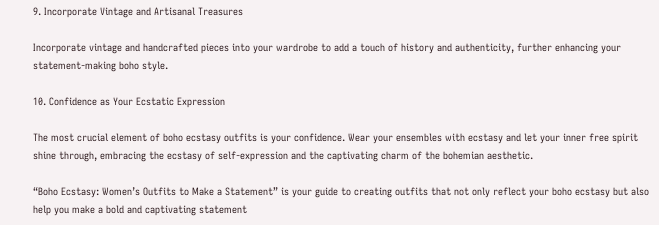9. Incorporate Vintage and Artisanal Treasures

Incorporate vintage and handcrafted pieces into your wardrobe to add a touch of history and authenticity, further enhancing your statement-making boho style.

10. Confidence as Your Ecstatic Expression

The most crucial element of boho ecstasy outfits is your confidence. Wear your ensembles with ecstasy and let your inner free spirit shine through, embracing the ecstasy of self-expression and the captivating charm of the bohemian aesthetic.

“Boho Ecstasy: Women’s Outfits to Make a Statement” is your guide to creating outfits that not only reflect your boho ecstasy but also help you make a bold and captivating statement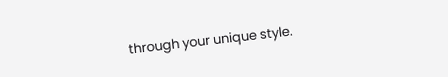through your unique style.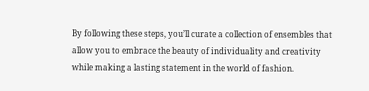By following these steps, you’ll curate a collection of ensembles that allow you to embrace the beauty of individuality and creativity while making a lasting statement in the world of fashion.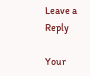Leave a Reply

Your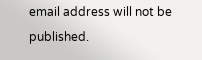email address will not be published.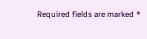Required fields are marked *